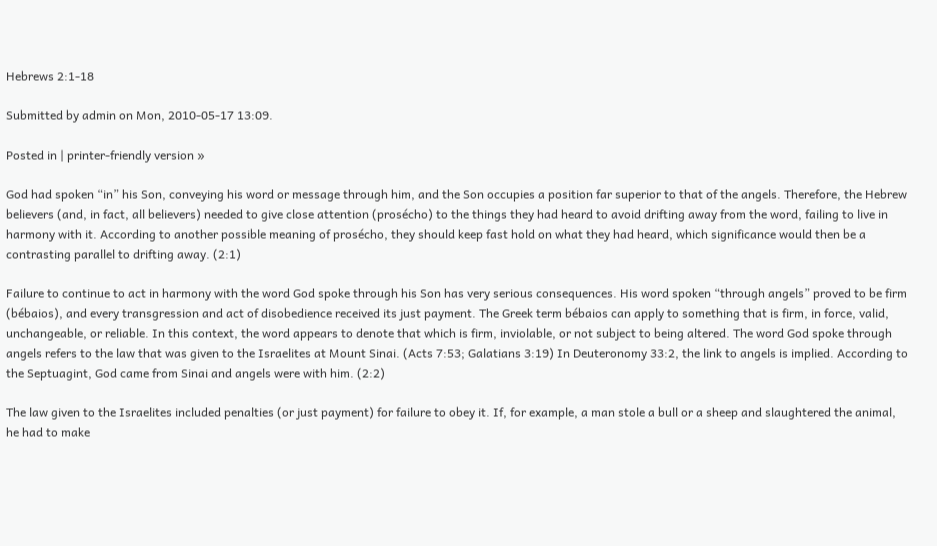Hebrews 2:1-18

Submitted by admin on Mon, 2010-05-17 13:09.

Posted in | printer-friendly version »

God had spoken “in” his Son, conveying his word or message through him, and the Son occupies a position far superior to that of the angels. Therefore, the Hebrew believers (and, in fact, all believers) needed to give close attention (prosécho) to the things they had heard to avoid drifting away from the word, failing to live in harmony with it. According to another possible meaning of prosécho, they should keep fast hold on what they had heard, which significance would then be a contrasting parallel to drifting away. (2:1)

Failure to continue to act in harmony with the word God spoke through his Son has very serious consequences. His word spoken “through angels” proved to be firm (bébaios), and every transgression and act of disobedience received its just payment. The Greek term bébaios can apply to something that is firm, in force, valid, unchangeable, or reliable. In this context, the word appears to denote that which is firm, inviolable, or not subject to being altered. The word God spoke through angels refers to the law that was given to the Israelites at Mount Sinai. (Acts 7:53; Galatians 3:19) In Deuteronomy 33:2, the link to angels is implied. According to the Septuagint, God came from Sinai and angels were with him. (2:2)

The law given to the Israelites included penalties (or just payment) for failure to obey it. If, for example, a man stole a bull or a sheep and slaughtered the animal, he had to make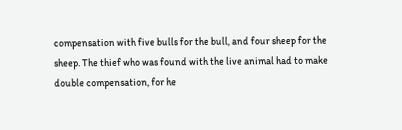compensation with five bulls for the bull, and four sheep for the sheep. The thief who was found with the live animal had to make double compensation, for he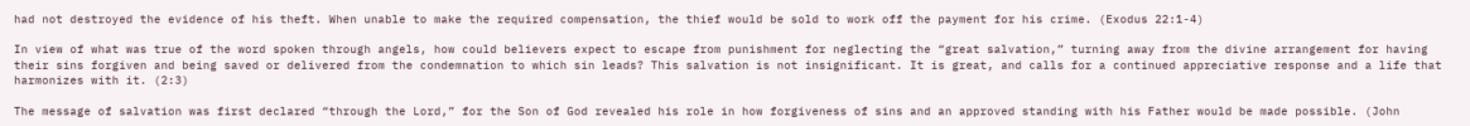had not destroyed the evidence of his theft. When unable to make the required compensation, the thief would be sold to work off the payment for his crime. (Exodus 22:1-4)

In view of what was true of the word spoken through angels, how could believers expect to escape from punishment for neglecting the “great salvation,” turning away from the divine arrangement for having their sins forgiven and being saved or delivered from the condemnation to which sin leads? This salvation is not insignificant. It is great, and calls for a continued appreciative response and a life that harmonizes with it. (2:3)

The message of salvation was first declared “through the Lord,” for the Son of God revealed his role in how forgiveness of sins and an approved standing with his Father would be made possible. (John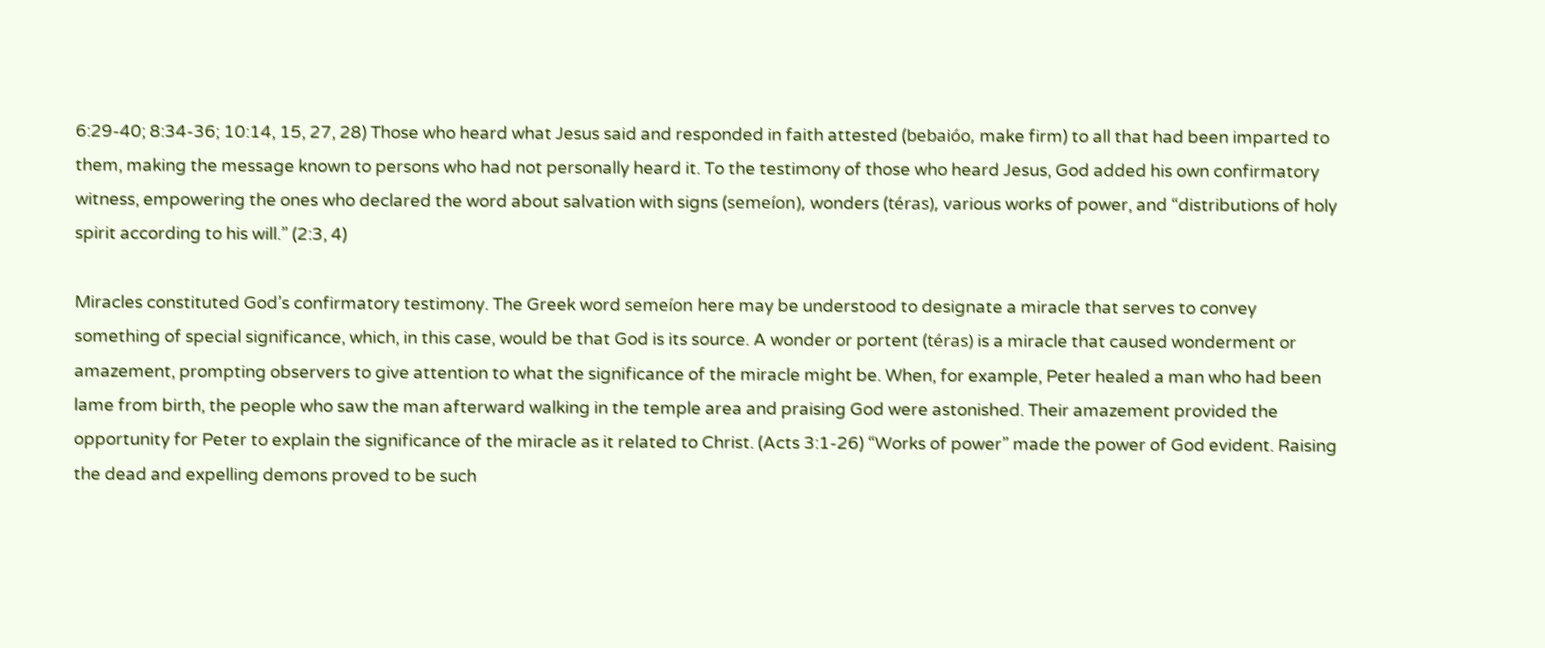6:29-40; 8:34-36; 10:14, 15, 27, 28) Those who heard what Jesus said and responded in faith attested (bebaióo, make firm) to all that had been imparted to them, making the message known to persons who had not personally heard it. To the testimony of those who heard Jesus, God added his own confirmatory witness, empowering the ones who declared the word about salvation with signs (semeíon), wonders (téras), various works of power, and “distributions of holy spirit according to his will.” (2:3, 4)

Miracles constituted God’s confirmatory testimony. The Greek word semeíon here may be understood to designate a miracle that serves to convey something of special significance, which, in this case, would be that God is its source. A wonder or portent (téras) is a miracle that caused wonderment or amazement, prompting observers to give attention to what the significance of the miracle might be. When, for example, Peter healed a man who had been lame from birth, the people who saw the man afterward walking in the temple area and praising God were astonished. Their amazement provided the opportunity for Peter to explain the significance of the miracle as it related to Christ. (Acts 3:1-26) “Works of power” made the power of God evident. Raising the dead and expelling demons proved to be such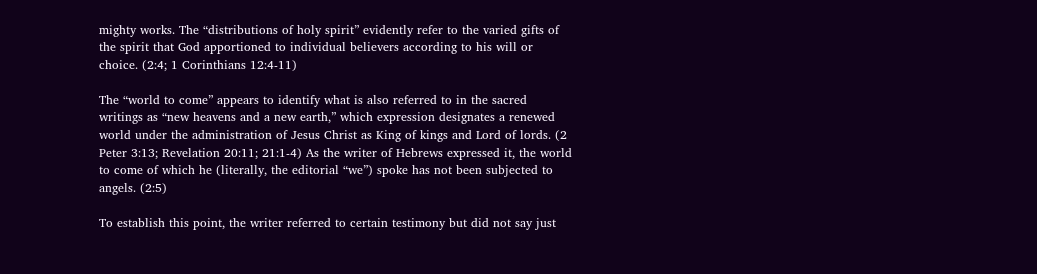mighty works. The “distributions of holy spirit” evidently refer to the varied gifts of the spirit that God apportioned to individual believers according to his will or choice. (2:4; 1 Corinthians 12:4-11)

The “world to come” appears to identify what is also referred to in the sacred writings as “new heavens and a new earth,” which expression designates a renewed world under the administration of Jesus Christ as King of kings and Lord of lords. (2 Peter 3:13; Revelation 20:11; 21:1-4) As the writer of Hebrews expressed it, the world to come of which he (literally, the editorial “we”) spoke has not been subjected to angels. (2:5)

To establish this point, the writer referred to certain testimony but did not say just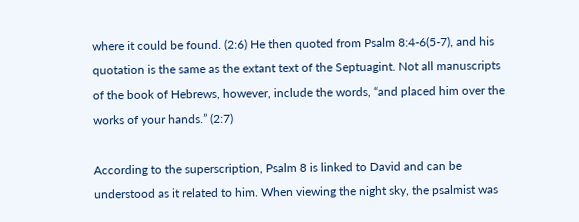where it could be found. (2:6) He then quoted from Psalm 8:4-6(5-7), and his quotation is the same as the extant text of the Septuagint. Not all manuscripts of the book of Hebrews, however, include the words, “and placed him over the works of your hands.” (2:7)

According to the superscription, Psalm 8 is linked to David and can be understood as it related to him. When viewing the night sky, the psalmist was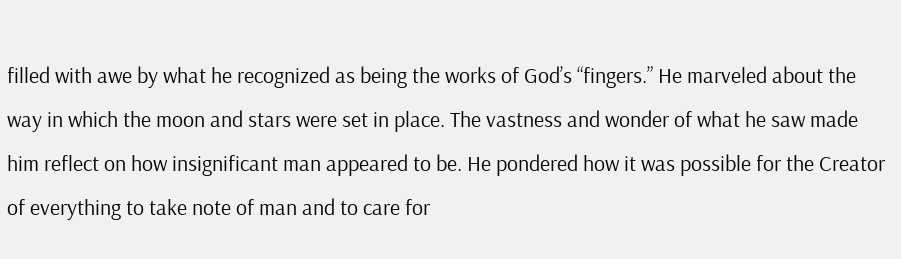filled with awe by what he recognized as being the works of God’s “fingers.” He marveled about the way in which the moon and stars were set in place. The vastness and wonder of what he saw made him reflect on how insignificant man appeared to be. He pondered how it was possible for the Creator of everything to take note of man and to care for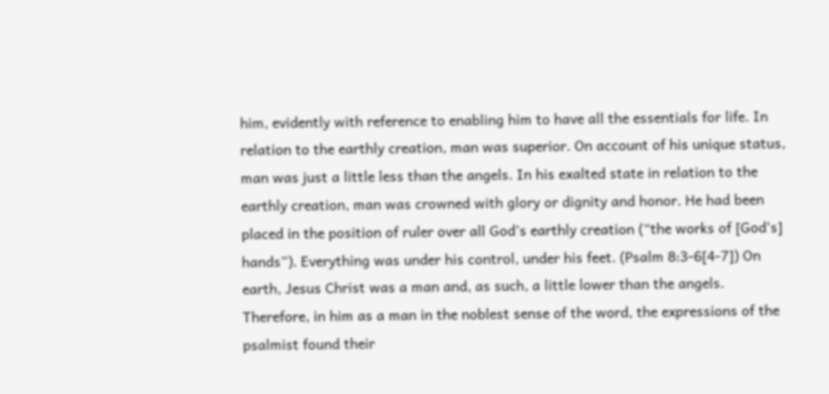him, evidently with reference to enabling him to have all the essentials for life. In relation to the earthly creation, man was superior. On account of his unique status, man was just a little less than the angels. In his exalted state in relation to the earthly creation, man was crowned with glory or dignity and honor. He had been placed in the position of ruler over all God’s earthly creation (“the works of [God’s] hands”). Everything was under his control, under his feet. (Psalm 8:3-6[4-7]) On earth, Jesus Christ was a man and, as such, a little lower than the angels. Therefore, in him as a man in the noblest sense of the word, the expressions of the psalmist found their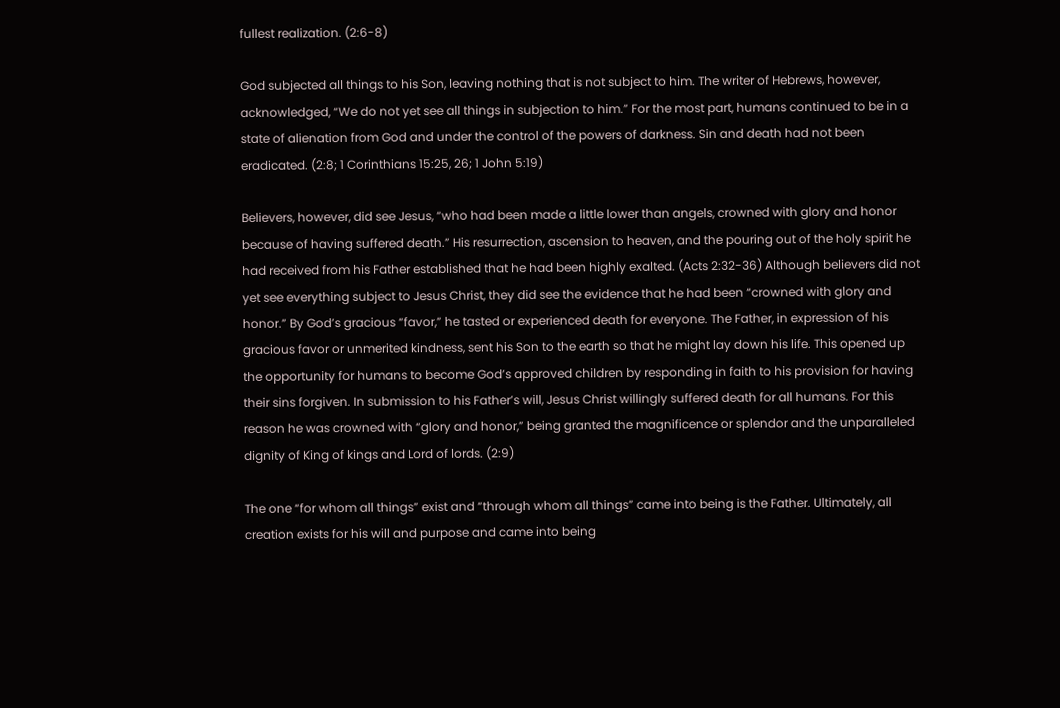fullest realization. (2:6-8)

God subjected all things to his Son, leaving nothing that is not subject to him. The writer of Hebrews, however, acknowledged, “We do not yet see all things in subjection to him.” For the most part, humans continued to be in a state of alienation from God and under the control of the powers of darkness. Sin and death had not been eradicated. (2:8; 1 Corinthians 15:25, 26; 1 John 5:19)

Believers, however, did see Jesus, “who had been made a little lower than angels, crowned with glory and honor because of having suffered death.” His resurrection, ascension to heaven, and the pouring out of the holy spirit he had received from his Father established that he had been highly exalted. (Acts 2:32-36) Although believers did not yet see everything subject to Jesus Christ, they did see the evidence that he had been “crowned with glory and honor.” By God’s gracious “favor,” he tasted or experienced death for everyone. The Father, in expression of his gracious favor or unmerited kindness, sent his Son to the earth so that he might lay down his life. This opened up the opportunity for humans to become God’s approved children by responding in faith to his provision for having their sins forgiven. In submission to his Father’s will, Jesus Christ willingly suffered death for all humans. For this reason he was crowned with “glory and honor,” being granted the magnificence or splendor and the unparalleled dignity of King of kings and Lord of lords. (2:9)

The one “for whom all things” exist and “through whom all things” came into being is the Father. Ultimately, all creation exists for his will and purpose and came into being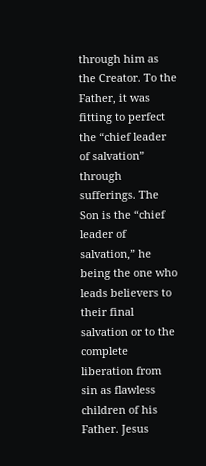through him as the Creator. To the Father, it was fitting to perfect the “chief leader of salvation” through sufferings. The Son is the “chief leader of salvation,” he being the one who leads believers to their final salvation or to the complete liberation from sin as flawless children of his Father. Jesus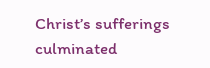Christ’s sufferings culminated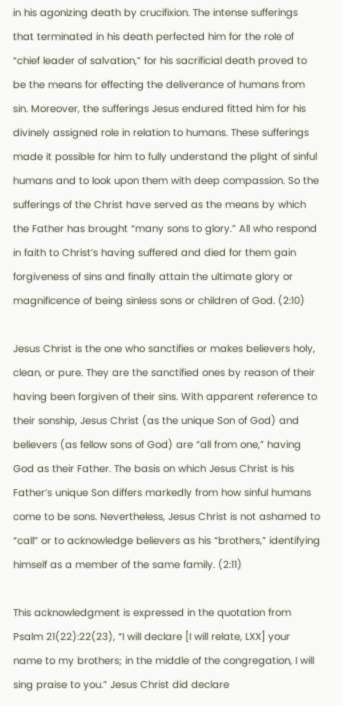in his agonizing death by crucifixion. The intense sufferings that terminated in his death perfected him for the role of “chief leader of salvation,” for his sacrificial death proved to be the means for effecting the deliverance of humans from sin. Moreover, the sufferings Jesus endured fitted him for his divinely assigned role in relation to humans. These sufferings made it possible for him to fully understand the plight of sinful humans and to look upon them with deep compassion. So the sufferings of the Christ have served as the means by which the Father has brought “many sons to glory.” All who respond in faith to Christ’s having suffered and died for them gain forgiveness of sins and finally attain the ultimate glory or magnificence of being sinless sons or children of God. (2:10)

Jesus Christ is the one who sanctifies or makes believers holy, clean, or pure. They are the sanctified ones by reason of their having been forgiven of their sins. With apparent reference to their sonship, Jesus Christ (as the unique Son of God) and believers (as fellow sons of God) are “all from one,” having God as their Father. The basis on which Jesus Christ is his Father’s unique Son differs markedly from how sinful humans come to be sons. Nevertheless, Jesus Christ is not ashamed to “call” or to acknowledge believers as his “brothers,” identifying himself as a member of the same family. (2:11)

This acknowledgment is expressed in the quotation from Psalm 21(22):22(23), “I will declare [I will relate, LXX] your name to my brothers; in the middle of the congregation, I will sing praise to you.” Jesus Christ did declare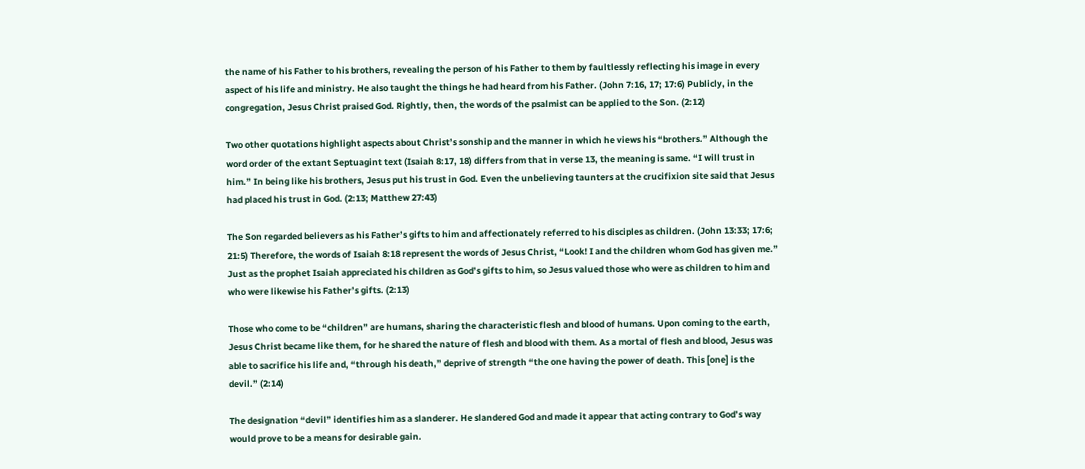the name of his Father to his brothers, revealing the person of his Father to them by faultlessly reflecting his image in every aspect of his life and ministry. He also taught the things he had heard from his Father. (John 7:16, 17; 17:6) Publicly, in the congregation, Jesus Christ praised God. Rightly, then, the words of the psalmist can be applied to the Son. (2:12)

Two other quotations highlight aspects about Christ’s sonship and the manner in which he views his “brothers.” Although the word order of the extant Septuagint text (Isaiah 8:17, 18) differs from that in verse 13, the meaning is same. “I will trust in him.” In being like his brothers, Jesus put his trust in God. Even the unbelieving taunters at the crucifixion site said that Jesus had placed his trust in God. (2:13; Matthew 27:43)

The Son regarded believers as his Father’s gifts to him and affectionately referred to his disciples as children. (John 13:33; 17:6; 21:5) Therefore, the words of Isaiah 8:18 represent the words of Jesus Christ, “Look! I and the children whom God has given me.” Just as the prophet Isaiah appreciated his children as God’s gifts to him, so Jesus valued those who were as children to him and who were likewise his Father’s gifts. (2:13)

Those who come to be “children” are humans, sharing the characteristic flesh and blood of humans. Upon coming to the earth, Jesus Christ became like them, for he shared the nature of flesh and blood with them. As a mortal of flesh and blood, Jesus was able to sacrifice his life and, “through his death,” deprive of strength “the one having the power of death. This [one] is the devil.” (2:14)

The designation “devil” identifies him as a slanderer. He slandered God and made it appear that acting contrary to God’s way would prove to be a means for desirable gain.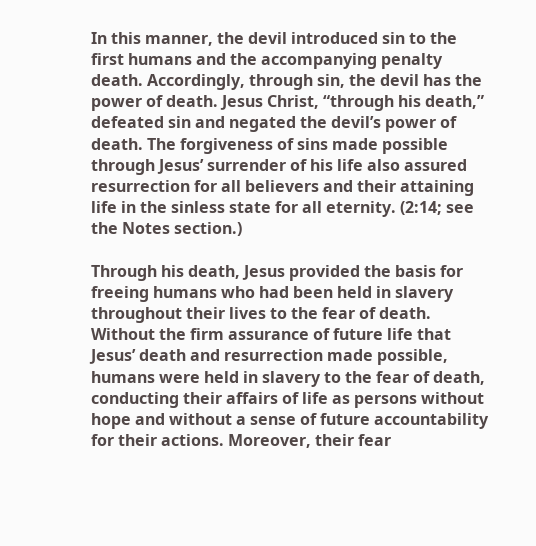In this manner, the devil introduced sin to the first humans and the accompanying penalty death. Accordingly, through sin, the devil has the power of death. Jesus Christ, “through his death,” defeated sin and negated the devil’s power of death. The forgiveness of sins made possible through Jesus’ surrender of his life also assured resurrection for all believers and their attaining life in the sinless state for all eternity. (2:14; see the Notes section.)

Through his death, Jesus provided the basis for freeing humans who had been held in slavery throughout their lives to the fear of death. Without the firm assurance of future life that Jesus’ death and resurrection made possible, humans were held in slavery to the fear of death, conducting their affairs of life as persons without hope and without a sense of future accountability for their actions. Moreover, their fear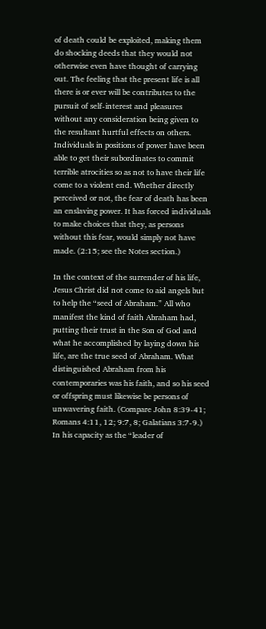of death could be exploited, making them do shocking deeds that they would not otherwise even have thought of carrying out. The feeling that the present life is all there is or ever will be contributes to the pursuit of self-interest and pleasures without any consideration being given to the resultant hurtful effects on others. Individuals in positions of power have been able to get their subordinates to commit terrible atrocities so as not to have their life come to a violent end. Whether directly perceived or not, the fear of death has been an enslaving power. It has forced individuals to make choices that they, as persons without this fear, would simply not have made. (2:15; see the Notes section.)

In the context of the surrender of his life, Jesus Christ did not come to aid angels but to help the “seed of Abraham.” All who manifest the kind of faith Abraham had, putting their trust in the Son of God and what he accomplished by laying down his life, are the true seed of Abraham. What distinguished Abraham from his contemporaries was his faith, and so his seed or offspring must likewise be persons of unwavering faith. (Compare John 8:39-41; Romans 4:11, 12; 9:7, 8; Galatians 3:7-9.) In his capacity as the “leader of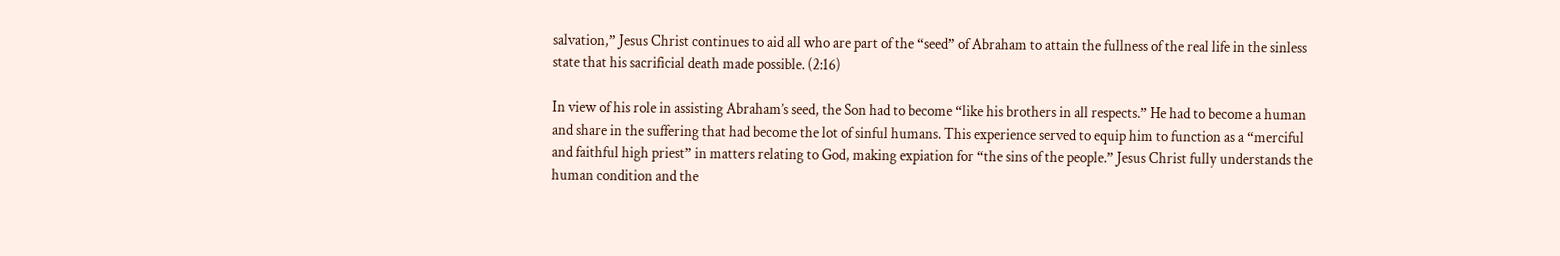salvation,” Jesus Christ continues to aid all who are part of the “seed” of Abraham to attain the fullness of the real life in the sinless state that his sacrificial death made possible. (2:16)

In view of his role in assisting Abraham’s seed, the Son had to become “like his brothers in all respects.” He had to become a human and share in the suffering that had become the lot of sinful humans. This experience served to equip him to function as a “merciful and faithful high priest” in matters relating to God, making expiation for “the sins of the people.” Jesus Christ fully understands the human condition and the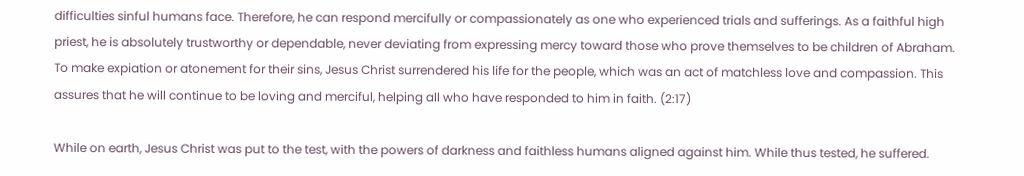difficulties sinful humans face. Therefore, he can respond mercifully or compassionately as one who experienced trials and sufferings. As a faithful high priest, he is absolutely trustworthy or dependable, never deviating from expressing mercy toward those who prove themselves to be children of Abraham. To make expiation or atonement for their sins, Jesus Christ surrendered his life for the people, which was an act of matchless love and compassion. This assures that he will continue to be loving and merciful, helping all who have responded to him in faith. (2:17)

While on earth, Jesus Christ was put to the test, with the powers of darkness and faithless humans aligned against him. While thus tested, he suffered.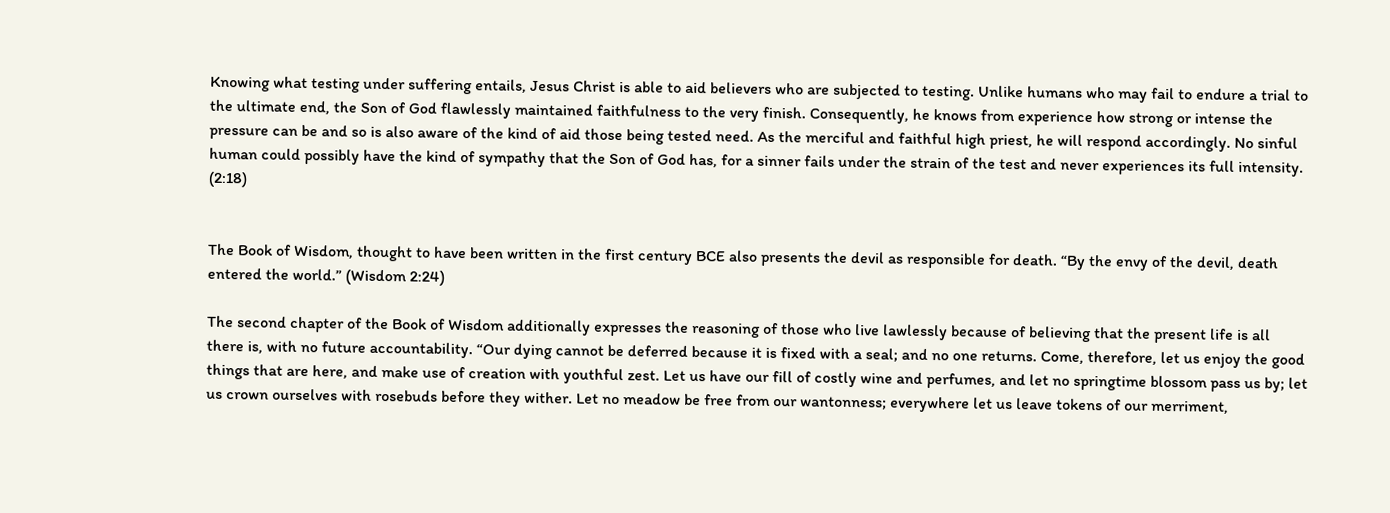Knowing what testing under suffering entails, Jesus Christ is able to aid believers who are subjected to testing. Unlike humans who may fail to endure a trial to the ultimate end, the Son of God flawlessly maintained faithfulness to the very finish. Consequently, he knows from experience how strong or intense the pressure can be and so is also aware of the kind of aid those being tested need. As the merciful and faithful high priest, he will respond accordingly. No sinful human could possibly have the kind of sympathy that the Son of God has, for a sinner fails under the strain of the test and never experiences its full intensity. (2:18)


The Book of Wisdom, thought to have been written in the first century BCE also presents the devil as responsible for death. “By the envy of the devil, death entered the world.” (Wisdom 2:24)

The second chapter of the Book of Wisdom additionally expresses the reasoning of those who live lawlessly because of believing that the present life is all there is, with no future accountability. “Our dying cannot be deferred because it is fixed with a seal; and no one returns. Come, therefore, let us enjoy the good things that are here, and make use of creation with youthful zest. Let us have our fill of costly wine and perfumes, and let no springtime blossom pass us by; let us crown ourselves with rosebuds before they wither. Let no meadow be free from our wantonness; everywhere let us leave tokens of our merriment,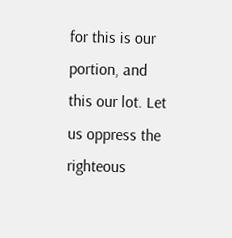for this is our portion, and this our lot. Let us oppress the righteous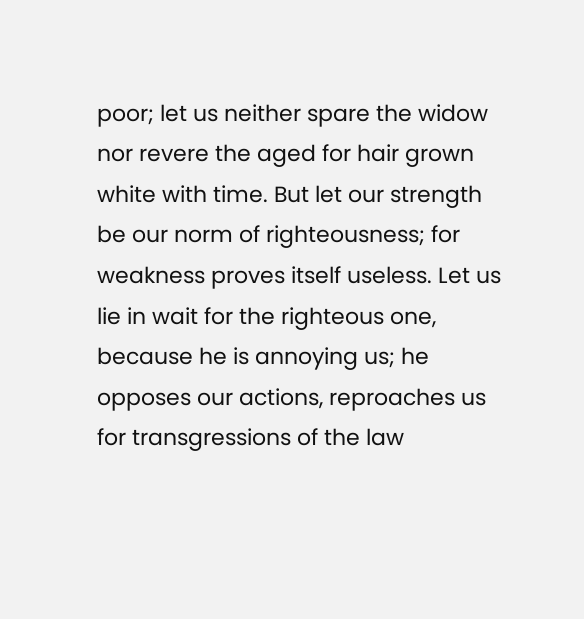poor; let us neither spare the widow nor revere the aged for hair grown white with time. But let our strength be our norm of righteousness; for weakness proves itself useless. Let us lie in wait for the righteous one, because he is annoying us; he opposes our actions, reproaches us for transgressions of the law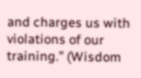and charges us with violations of our training.” (Wisdom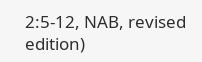2:5-12, NAB, revised edition)